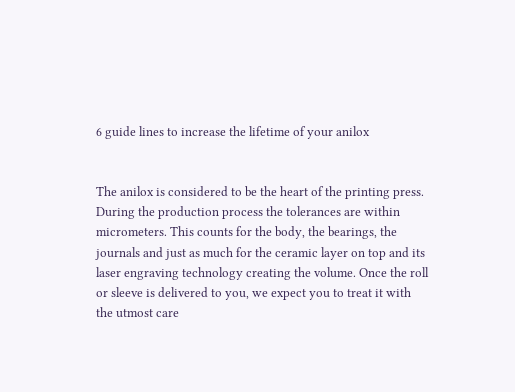6 guide lines to increase the lifetime of your anilox


The anilox is considered to be the heart of the printing press. During the production process the tolerances are within micrometers. This counts for the body, the bearings, the journals and just as much for the ceramic layer on top and its laser engraving technology creating the volume. Once the roll or sleeve is delivered to you, we expect you to treat it with the utmost care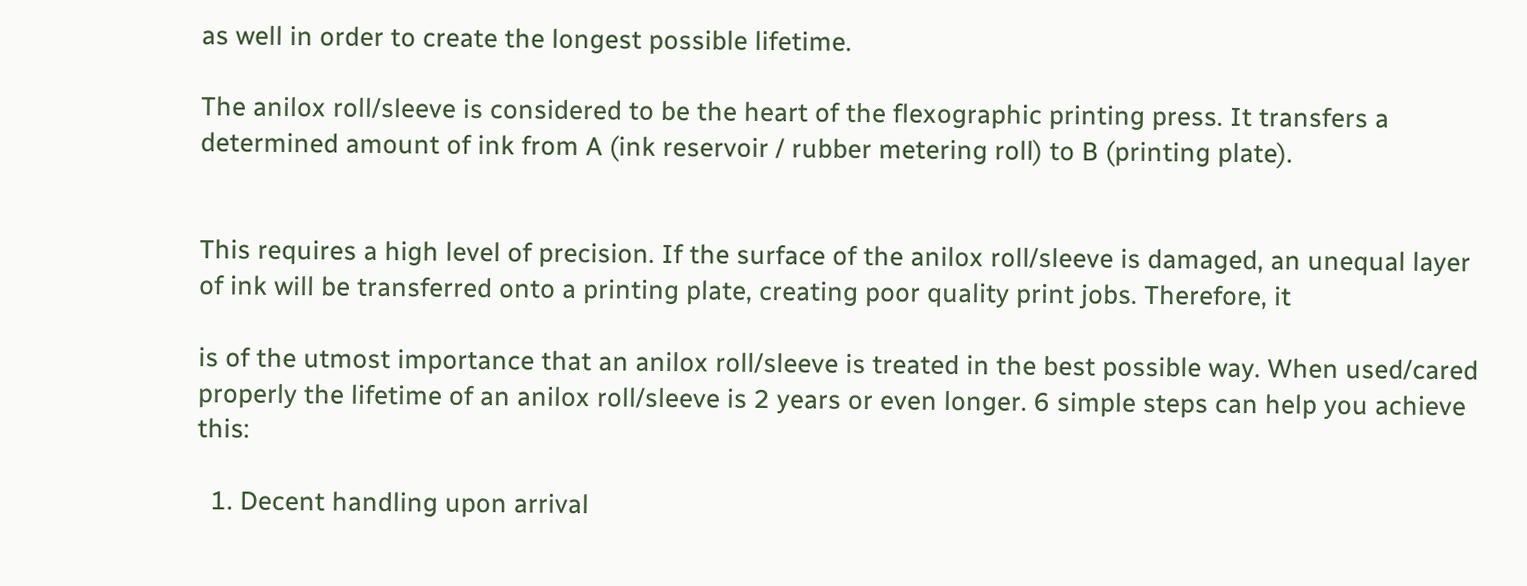as well in order to create the longest possible lifetime.

The anilox roll/sleeve is considered to be the heart of the flexographic printing press. It transfers a determined amount of ink from A (ink reservoir / rubber metering roll) to B (printing plate).


This requires a high level of precision. If the surface of the anilox roll/sleeve is damaged, an unequal layer of ink will be transferred onto a printing plate, creating poor quality print jobs. Therefore, it

is of the utmost importance that an anilox roll/sleeve is treated in the best possible way. When used/cared properly the lifetime of an anilox roll/sleeve is 2 years or even longer. 6 simple steps can help you achieve this:

  1. Decent handling upon arrival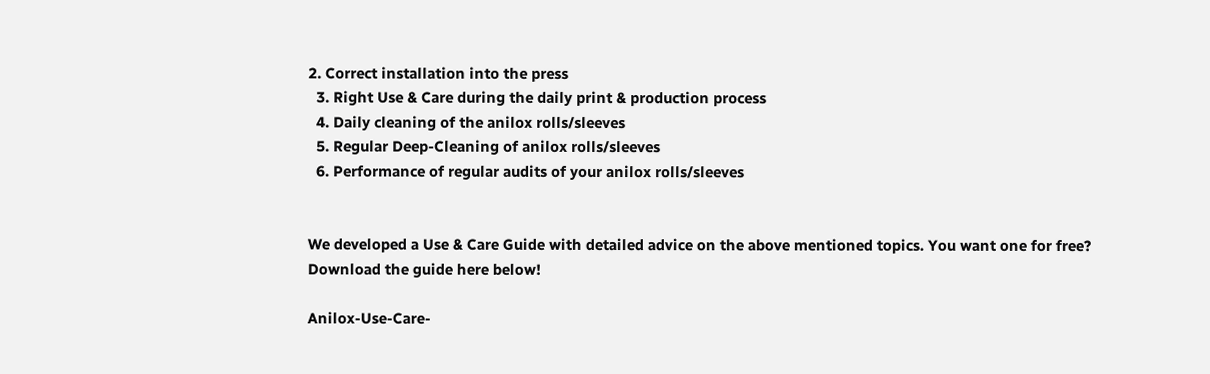2. Correct installation into the press
  3. Right Use & Care during the daily print & production process
  4. Daily cleaning of the anilox rolls/sleeves
  5. Regular Deep-Cleaning of anilox rolls/sleeves
  6. Performance of regular audits of your anilox rolls/sleeves


We developed a Use & Care Guide with detailed advice on the above mentioned topics. You want one for free? Download the guide here below!

Anilox-Use-Care-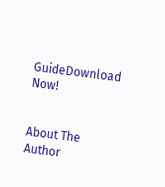GuideDownload Now!


About The Author